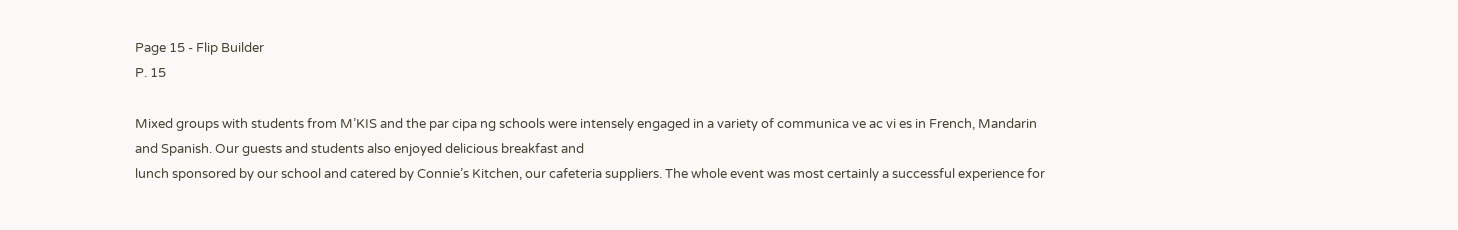Page 15 - Flip Builder
P. 15

Mixed groups with students from M’KIS and the par cipa ng schools were intensely engaged in a variety of communica ve ac vi es in French, Mandarin and Spanish. Our guests and students also enjoyed delicious breakfast and
lunch sponsored by our school and catered by Connie’s Kitchen, our cafeteria suppliers. The whole event was most certainly a successful experience for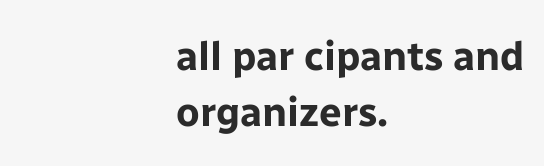all par cipants and organizers.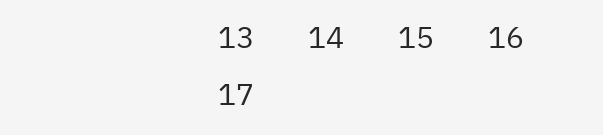13   14   15   16   17